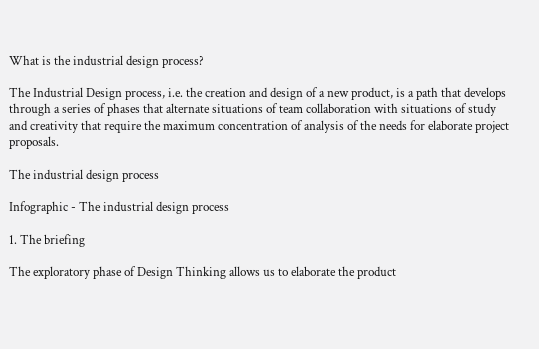What is the industrial design process?

The Industrial Design process, i.e. the creation and design of a new product, is a path that develops through a series of phases that alternate situations of team collaboration with situations of study and creativity that require the maximum concentration of analysis of the needs for elaborate project proposals.

The industrial design process

Infographic - The industrial design process

1. The briefing

The exploratory phase of Design Thinking allows us to elaborate the product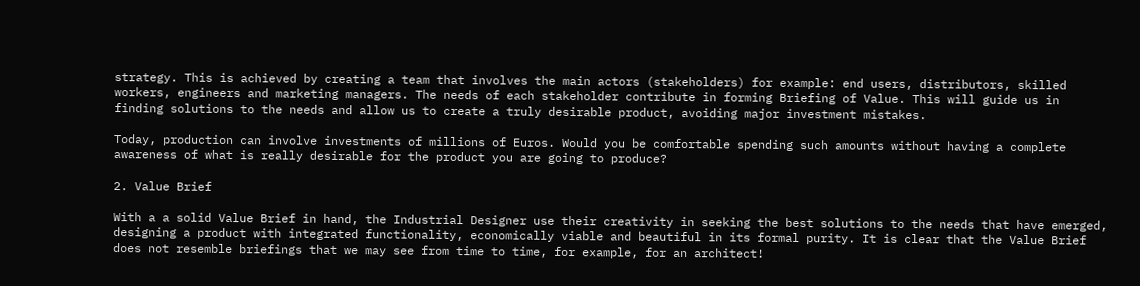strategy. This is achieved by creating a team that involves the main actors (stakeholders) for example: end users, distributors, skilled workers, engineers and marketing managers. The needs of each stakeholder contribute in forming Briefing of Value. This will guide us in finding solutions to the needs and allow us to create a truly desirable product, avoiding major investment mistakes.

Today, production can involve investments of millions of Euros. Would you be comfortable spending such amounts without having a complete awareness of what is really desirable for the product you are going to produce?

2. Value Brief

With a a solid Value Brief in hand, the Industrial Designer use their creativity in seeking the best solutions to the needs that have emerged, designing a product with integrated functionality, economically viable and beautiful in its formal purity. It is clear that the Value Brief does not resemble briefings that we may see from time to time, for example, for an architect!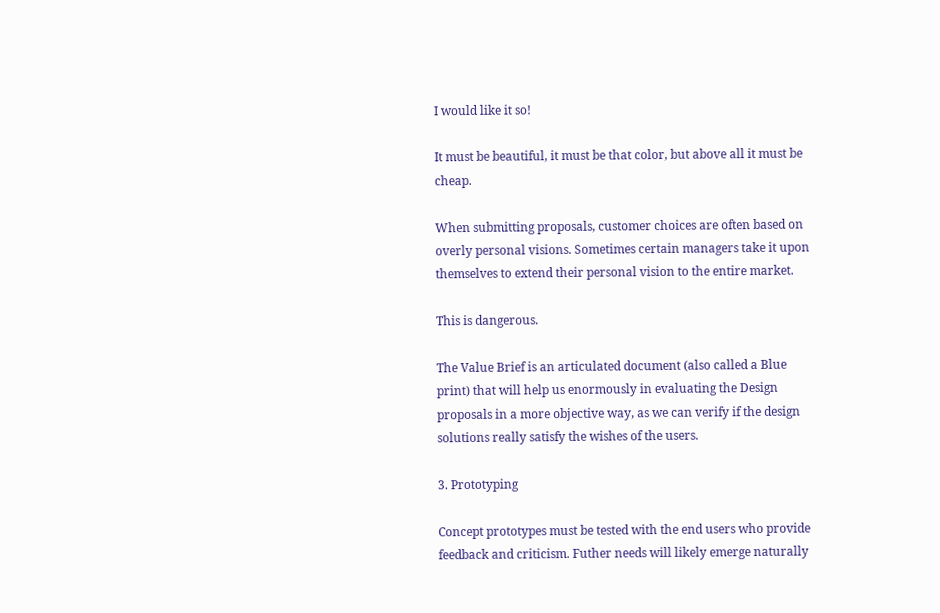I would like it so!

It must be beautiful, it must be that color, but above all it must be cheap.

When submitting proposals, customer choices are often based on overly personal visions. Sometimes certain managers take it upon themselves to extend their personal vision to the entire market.

This is dangerous.

The Value Brief is an articulated document (also called a Blue print) that will help us enormously in evaluating the Design proposals in a more objective way, as we can verify if the design solutions really satisfy the wishes of the users.

3. Prototyping

Concept prototypes must be tested with the end users who provide feedback and criticism. Futher needs will likely emerge naturally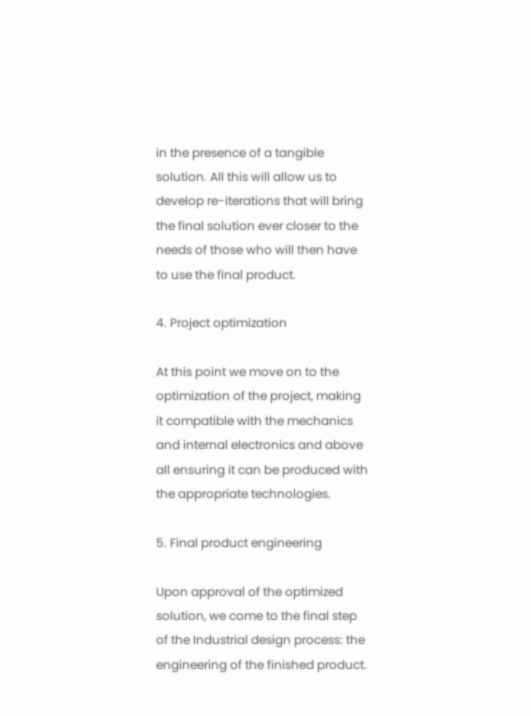in the presence of a tangible solution. All this will allow us to develop re-iterations that will bring the final solution ever closer to the needs of those who will then have to use the final product.

4. Project optimization

At this point we move on to the optimization of the project, making it compatible with the mechanics and internal electronics and above all ensuring it can be produced with the appropriate technologies.

5. Final product engineering

Upon approval of the optimized solution, we come to the final step of the Industrial design process: the engineering of the finished product.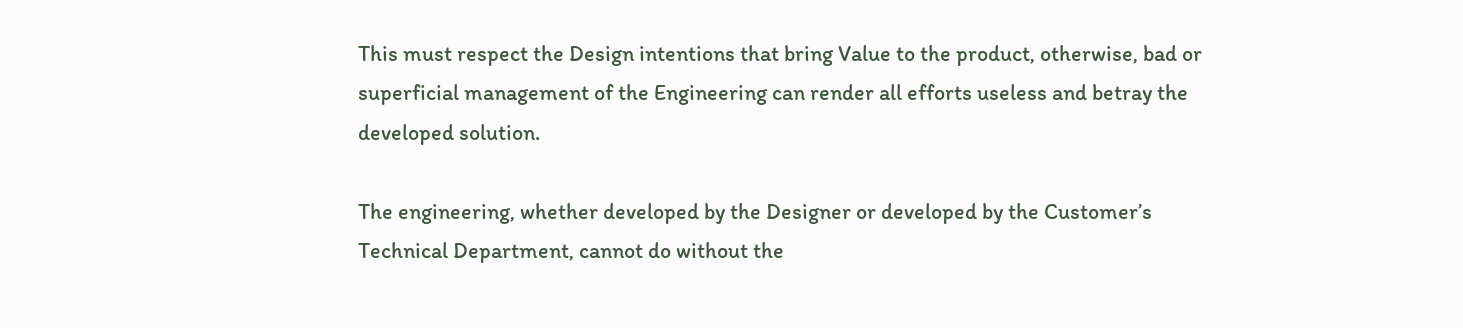This must respect the Design intentions that bring Value to the product, otherwise, bad or superficial management of the Engineering can render all efforts useless and betray the developed solution.

The engineering, whether developed by the Designer or developed by the Customer’s Technical Department, cannot do without the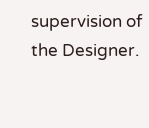supervision of the Designer.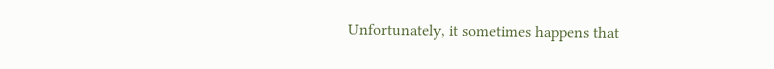Unfortunately, it sometimes happens that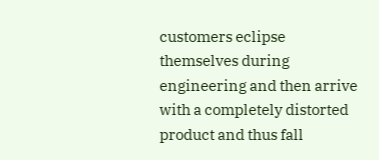customers eclipse themselves during engineering and then arrive with a completely distorted product and thus fall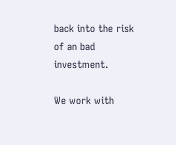back into the risk of an bad investment.

We work with